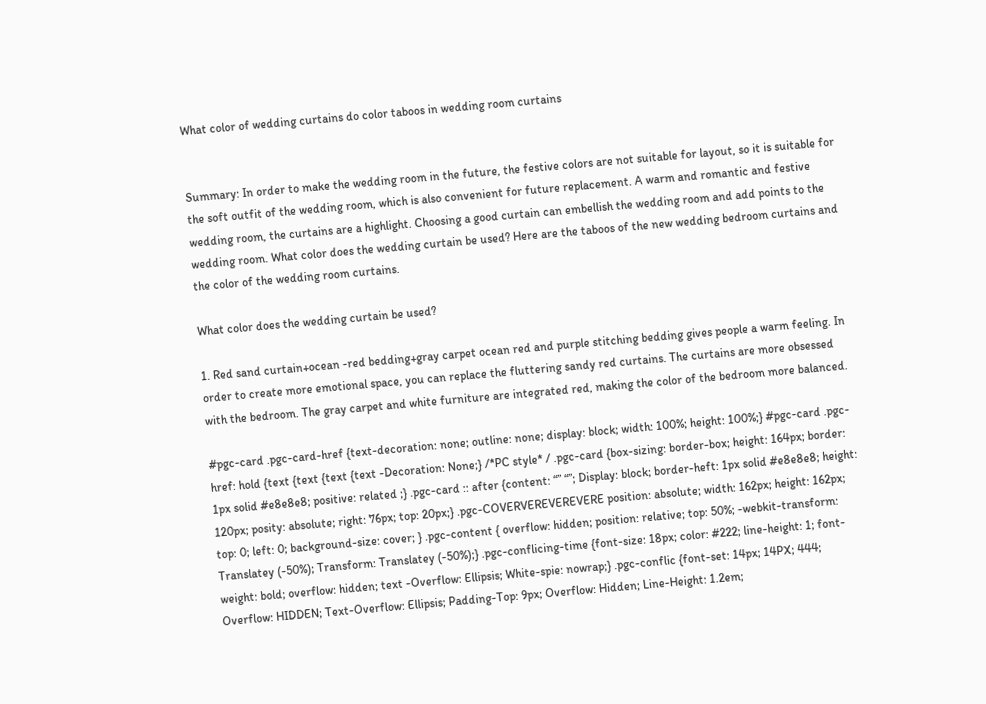What color of wedding curtains do color taboos in wedding room curtains


Summary: In order to make the wedding room in the future, the festive colors are not suitable for layout, so it is suitable for the soft outfit of the wedding room, which is also convenient for future replacement. A warm and romantic and festive wedding room, the curtains are a highlight. Choosing a good curtain can embellish the wedding room and add points to the wedding room. What color does the wedding curtain be used? Here are the taboos of the new wedding bedroom curtains and the color of the wedding room curtains.

What color does the wedding curtain be used?

1. Red sand curtain+ocean -red bedding+gray carpet ocean red and purple stitching bedding gives people a warm feeling. In order to create more emotional space, you can replace the fluttering sandy red curtains. The curtains are more obsessed with the bedroom. The gray carpet and white furniture are integrated red, making the color of the bedroom more balanced.

#pgc-card .pgc-card-href {text-decoration: none; outline: none; display: block; width: 100%; height: 100%;} #pgc-card .pgc-href: hold {text {text {text {text -Decoration: None;} /*PC style* / .pgc-card {box-sizing: border-box; height: 164px; border: 1px solid #e8e8e8; positive: related ;} .pgc-card :: after {content: “” “”; Display: block; border-heft: 1px solid #e8e8e8; height: 120px; posity: absolute; right: 76px; top: 20px;} .pgc-COVERVEREVEREVERE position: absolute; width: 162px; height: 162px; top: 0; left: 0; background-size: cover; } .pgc-content { overflow: hidden; position: relative; top: 50%; -webkit-transform: Translatey (-50%); Transform: Translatey (-50%);} .pgc-conflicing-time {font-size: 18px; color: #222; line-height: 1; font-weight: bold; overflow: hidden; text -Overflow: Ellipsis; White-spie: nowrap;} .pgc-conflic {font-set: 14px; 14PX; 444; Overflow: HIDDEN; Text-Overflow: Ellipsis; Padding-Top: 9px; Overflow: Hidden; Line-Height: 1.2em;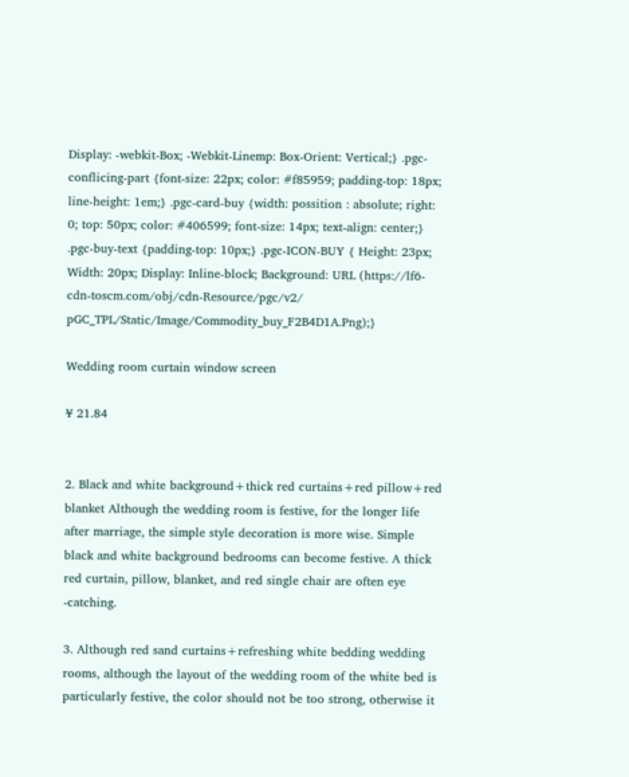Display: -webkit-Box; -Webkit-Linemp: Box-Orient: Vertical;} .pgc-conflicing-part {font-size: 22px; color: #f85959; padding-top: 18px; line-height: 1em;} .pgc-card-buy {width: possition : absolute; right: 0; top: 50px; color: #406599; font-size: 14px; text-align: center;} .pgc-buy-text {padding-top: 10px;} .pgc-ICON-BUY { Height: 23px; Width: 20px; Display: Inline-block; Background: URL (https://lf6-cdn-toscm.com/obj/cdn-Resource/pgc/v2/ pGC_TPL/Static/Image/Commodity_buy_F2B4D1A.Png);}

Wedding room curtain window screen

¥ 21.84


2. Black and white background+thick red curtains+red pillow+red blanket Although the wedding room is festive, for the longer life after marriage, the simple style decoration is more wise. Simple black and white background bedrooms can become festive. A thick red curtain, pillow, blanket, and red single chair are often eye -catching.

3. Although red sand curtains+refreshing white bedding wedding rooms, although the layout of the wedding room of the white bed is particularly festive, the color should not be too strong, otherwise it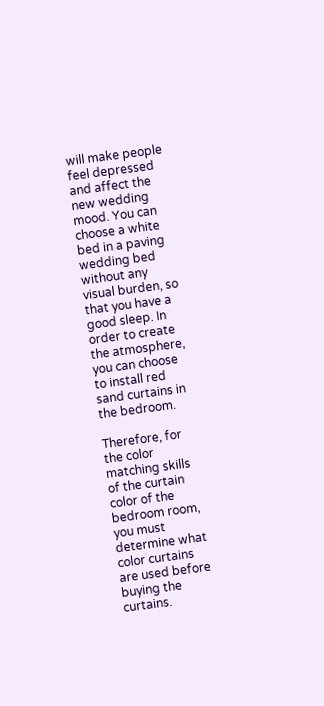will make people feel depressed and affect the new wedding mood. You can choose a white bed in a paving wedding bed without any visual burden, so that you have a good sleep. In order to create the atmosphere, you can choose to install red sand curtains in the bedroom.

Therefore, for the color matching skills of the curtain color of the bedroom room, you must determine what color curtains are used before buying the curtains.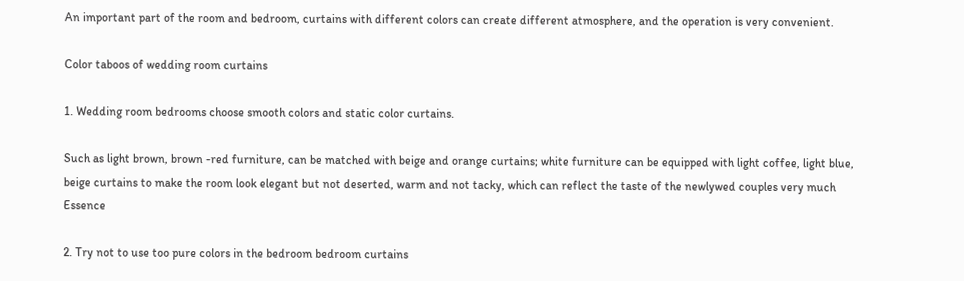An important part of the room and bedroom, curtains with different colors can create different atmosphere, and the operation is very convenient.

Color taboos of wedding room curtains

1. Wedding room bedrooms choose smooth colors and static color curtains.

Such as light brown, brown -red furniture, can be matched with beige and orange curtains; white furniture can be equipped with light coffee, light blue, beige curtains to make the room look elegant but not deserted, warm and not tacky, which can reflect the taste of the newlywed couples very much Essence

2. Try not to use too pure colors in the bedroom bedroom curtains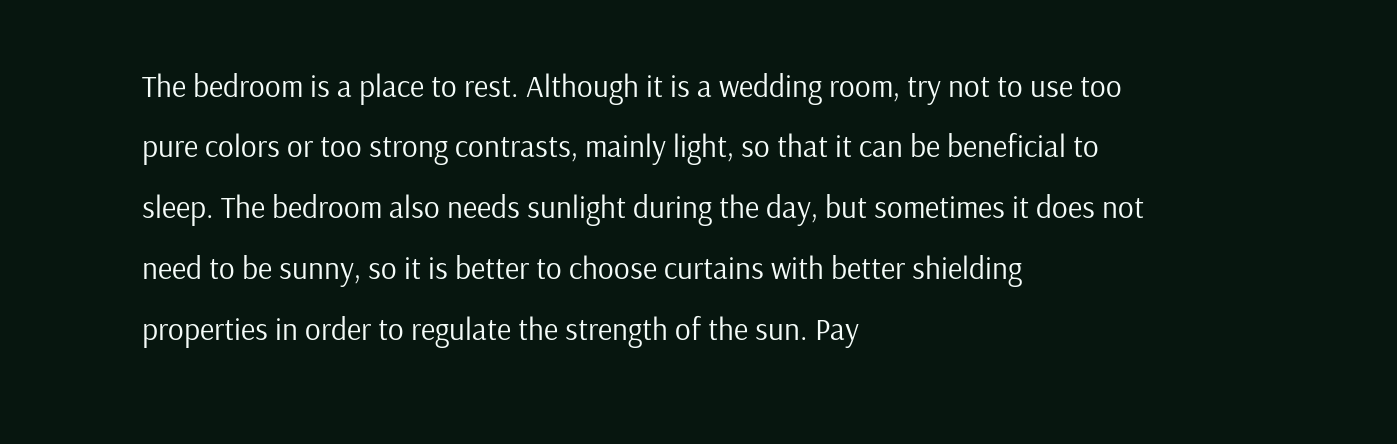The bedroom is a place to rest. Although it is a wedding room, try not to use too pure colors or too strong contrasts, mainly light, so that it can be beneficial to sleep. The bedroom also needs sunlight during the day, but sometimes it does not need to be sunny, so it is better to choose curtains with better shielding properties in order to regulate the strength of the sun. Pay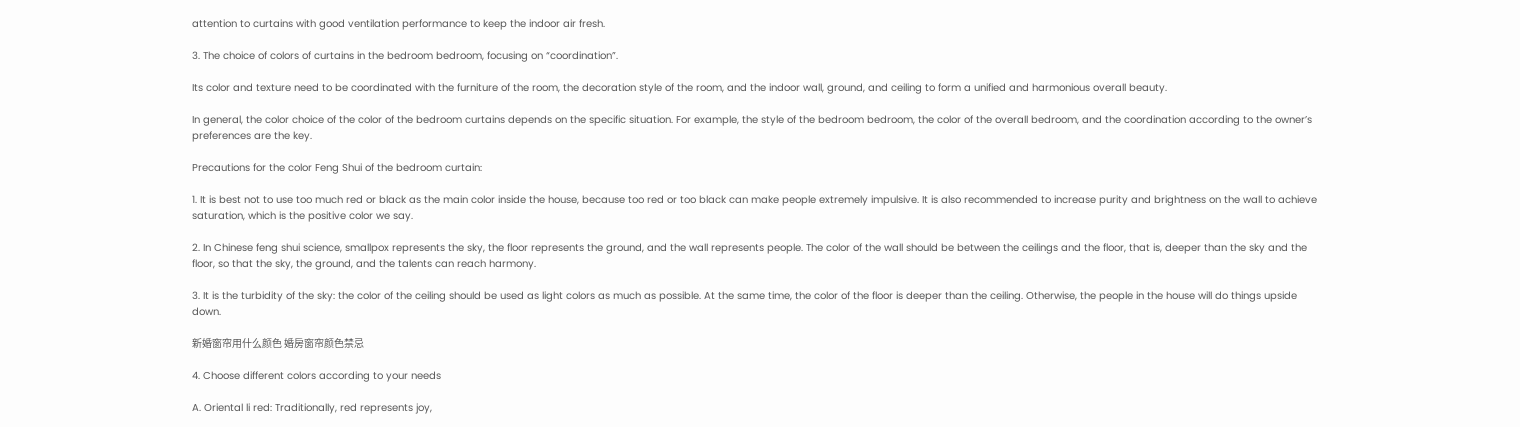attention to curtains with good ventilation performance to keep the indoor air fresh.

3. The choice of colors of curtains in the bedroom bedroom, focusing on “coordination”.

Its color and texture need to be coordinated with the furniture of the room, the decoration style of the room, and the indoor wall, ground, and ceiling to form a unified and harmonious overall beauty.

In general, the color choice of the color of the bedroom curtains depends on the specific situation. For example, the style of the bedroom bedroom, the color of the overall bedroom, and the coordination according to the owner’s preferences are the key.

Precautions for the color Feng Shui of the bedroom curtain:

1. It is best not to use too much red or black as the main color inside the house, because too red or too black can make people extremely impulsive. It is also recommended to increase purity and brightness on the wall to achieve saturation, which is the positive color we say.

2. In Chinese feng shui science, smallpox represents the sky, the floor represents the ground, and the wall represents people. The color of the wall should be between the ceilings and the floor, that is, deeper than the sky and the floor, so that the sky, the ground, and the talents can reach harmony.

3. It is the turbidity of the sky: the color of the ceiling should be used as light colors as much as possible. At the same time, the color of the floor is deeper than the ceiling. Otherwise, the people in the house will do things upside down.

新婚窗帘用什么颜色 婚房窗帘颜色禁忌

4. Choose different colors according to your needs

A. Oriental li red: Traditionally, red represents joy,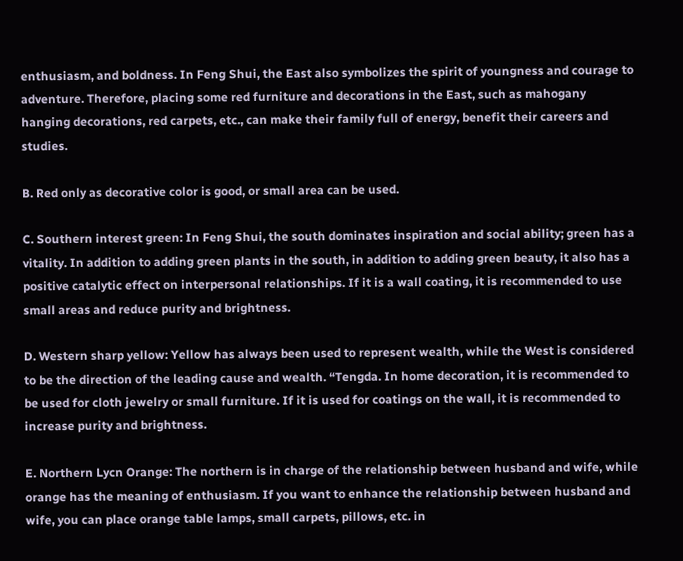enthusiasm, and boldness. In Feng Shui, the East also symbolizes the spirit of youngness and courage to adventure. Therefore, placing some red furniture and decorations in the East, such as mahogany hanging decorations, red carpets, etc., can make their family full of energy, benefit their careers and studies.

B. Red only as decorative color is good, or small area can be used.

C. Southern interest green: In Feng Shui, the south dominates inspiration and social ability; green has a vitality. In addition to adding green plants in the south, in addition to adding green beauty, it also has a positive catalytic effect on interpersonal relationships. If it is a wall coating, it is recommended to use small areas and reduce purity and brightness.

D. Western sharp yellow: Yellow has always been used to represent wealth, while the West is considered to be the direction of the leading cause and wealth. “Tengda. In home decoration, it is recommended to be used for cloth jewelry or small furniture. If it is used for coatings on the wall, it is recommended to increase purity and brightness.

E. Northern Lycn Orange: The northern is in charge of the relationship between husband and wife, while orange has the meaning of enthusiasm. If you want to enhance the relationship between husband and wife, you can place orange table lamps, small carpets, pillows, etc. in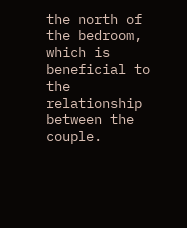the north of the bedroom, which is beneficial to the relationship between the couple.